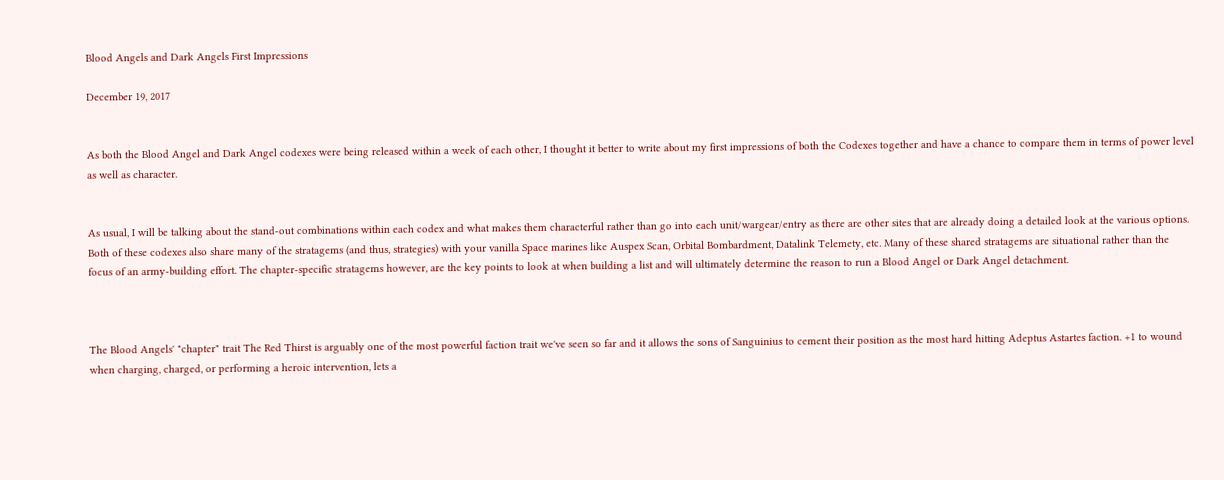Blood Angels and Dark Angels First Impressions

December 19, 2017


As both the Blood Angel and Dark Angel codexes were being released within a week of each other, I thought it better to write about my first impressions of both the Codexes together and have a chance to compare them in terms of power level as well as character.


As usual, I will be talking about the stand-out combinations within each codex and what makes them characterful rather than go into each unit/wargear/entry as there are other sites that are already doing a detailed look at the various options. Both of these codexes also share many of the stratagems (and thus, strategies) with your vanilla Space marines like Auspex Scan, Orbital Bombardment, Datalink Telemety, etc. Many of these shared stratagems are situational rather than the focus of an army-building effort. The chapter-specific stratagems however, are the key points to look at when building a list and will ultimately determine the reason to run a Blood Angel or Dark Angel detachment.



The Blood Angels' "chapter" trait The Red Thirst is arguably one of the most powerful faction trait we've seen so far and it allows the sons of Sanguinius to cement their position as the most hard hitting Adeptus Astartes faction. +1 to wound when charging, charged, or performing a heroic intervention, lets a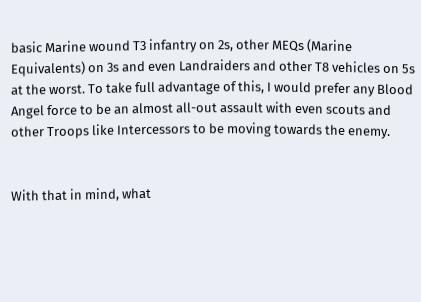basic Marine wound T3 infantry on 2s, other MEQs (Marine Equivalents) on 3s and even Landraiders and other T8 vehicles on 5s at the worst. To take full advantage of this, I would prefer any Blood Angel force to be an almost all-out assault with even scouts and other Troops like Intercessors to be moving towards the enemy.


With that in mind, what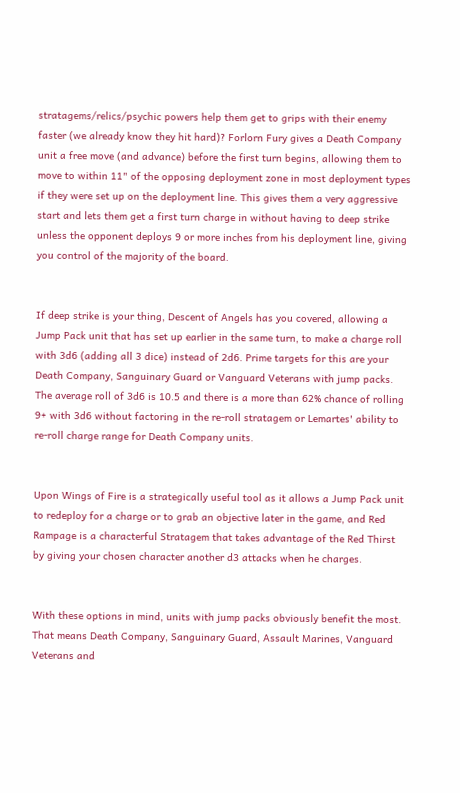stratagems/relics/psychic powers help them get to grips with their enemy faster (we already know they hit hard)? Forlorn Fury gives a Death Company unit a free move (and advance) before the first turn begins, allowing them to move to within 11" of the opposing deployment zone in most deployment types if they were set up on the deployment line. This gives them a very aggressive start and lets them get a first turn charge in without having to deep strike unless the opponent deploys 9 or more inches from his deployment line, giving you control of the majority of the board.


If deep strike is your thing, Descent of Angels has you covered, allowing a Jump Pack unit that has set up earlier in the same turn, to make a charge roll with 3d6 (adding all 3 dice) instead of 2d6. Prime targets for this are your Death Company, Sanguinary Guard or Vanguard Veterans with jump packs. The average roll of 3d6 is 10.5 and there is a more than 62% chance of rolling 9+ with 3d6 without factoring in the re-roll stratagem or Lemartes' ability to re-roll charge range for Death Company units.


Upon Wings of Fire is a strategically useful tool as it allows a Jump Pack unit to redeploy for a charge or to grab an objective later in the game, and Red Rampage is a characterful Stratagem that takes advantage of the Red Thirst by giving your chosen character another d3 attacks when he charges.


With these options in mind, units with jump packs obviously benefit the most. That means Death Company, Sanguinary Guard, Assault Marines, Vanguard Veterans and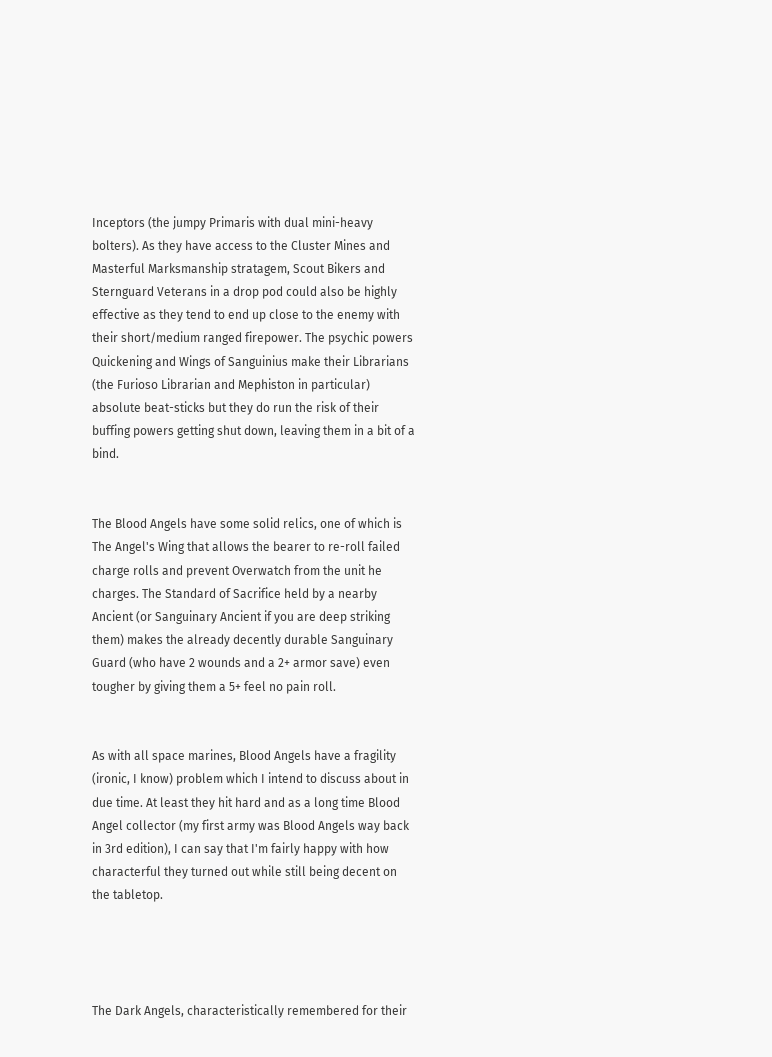Inceptors (the jumpy Primaris with dual mini-heavy bolters). As they have access to the Cluster Mines and Masterful Marksmanship stratagem, Scout Bikers and Sternguard Veterans in a drop pod could also be highly effective as they tend to end up close to the enemy with their short/medium ranged firepower. The psychic powers Quickening and Wings of Sanguinius make their Librarians (the Furioso Librarian and Mephiston in particular) absolute beat-sticks but they do run the risk of their buffing powers getting shut down, leaving them in a bit of a bind.


The Blood Angels have some solid relics, one of which is The Angel's Wing that allows the bearer to re-roll failed charge rolls and prevent Overwatch from the unit he charges. The Standard of Sacrifice held by a nearby Ancient (or Sanguinary Ancient if you are deep striking them) makes the already decently durable Sanguinary Guard (who have 2 wounds and a 2+ armor save) even tougher by giving them a 5+ feel no pain roll.


As with all space marines, Blood Angels have a fragility (ironic, I know) problem which I intend to discuss about in due time. At least they hit hard and as a long time Blood Angel collector (my first army was Blood Angels way back in 3rd edition), I can say that I'm fairly happy with how characterful they turned out while still being decent on the tabletop.




The Dark Angels, characteristically remembered for their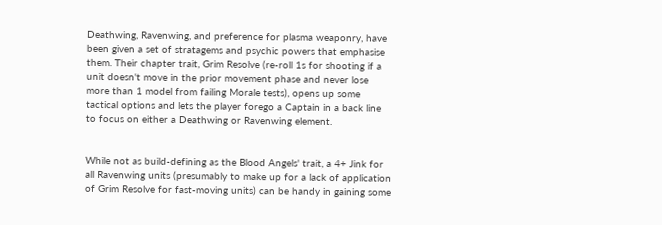Deathwing, Ravenwing, and preference for plasma weaponry, have been given a set of stratagems and psychic powers that emphasise them. Their chapter trait, Grim Resolve (re-roll 1s for shooting if a unit doesn't move in the prior movement phase and never lose more than 1 model from failing Morale tests), opens up some tactical options and lets the player forego a Captain in a back line to focus on either a Deathwing or Ravenwing element.


While not as build-defining as the Blood Angels' trait, a 4+ Jink for all Ravenwing units (presumably to make up for a lack of application of Grim Resolve for fast-moving units) can be handy in gaining some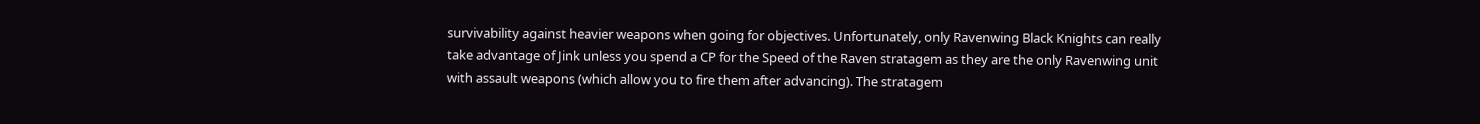survivability against heavier weapons when going for objectives. Unfortunately, only Ravenwing Black Knights can really take advantage of Jink unless you spend a CP for the Speed of the Raven stratagem as they are the only Ravenwing unit with assault weapons (which allow you to fire them after advancing). The stratagem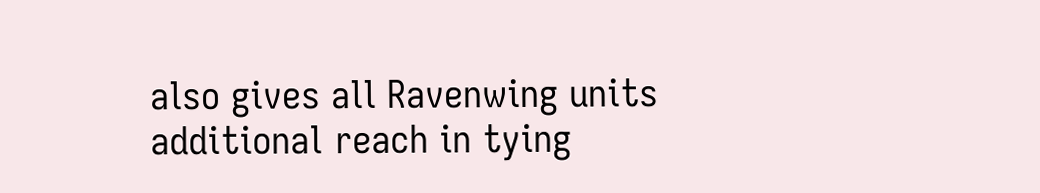also gives all Ravenwing units additional reach in tying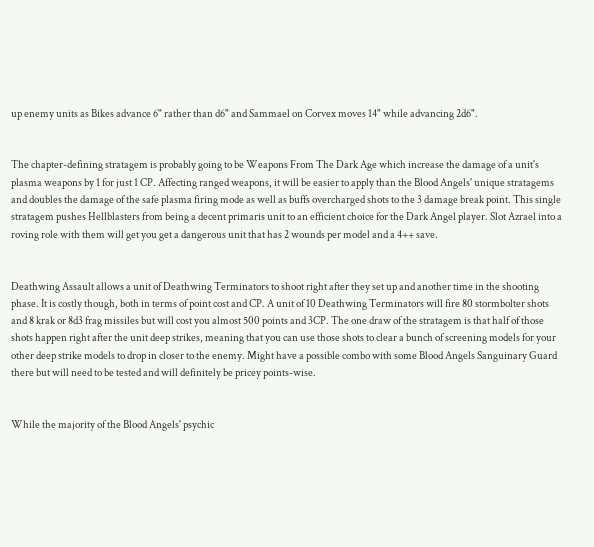up enemy units as Bikes advance 6" rather than d6" and Sammael on Corvex moves 14" while advancing 2d6".


The chapter-defining stratagem is probably going to be Weapons From The Dark Age which increase the damage of a unit's plasma weapons by 1 for just 1 CP. Affecting ranged weapons, it will be easier to apply than the Blood Angels' unique stratagems and doubles the damage of the safe plasma firing mode as well as buffs overcharged shots to the 3 damage break point. This single stratagem pushes Hellblasters from being a decent primaris unit to an efficient choice for the Dark Angel player. Slot Azrael into a roving role with them will get you get a dangerous unit that has 2 wounds per model and a 4++ save.


Deathwing Assault allows a unit of Deathwing Terminators to shoot right after they set up and another time in the shooting phase. It is costly though, both in terms of point cost and CP. A unit of 10 Deathwing Terminators will fire 80 stormbolter shots and 8 krak or 8d3 frag missiles but will cost you almost 500 points and 3CP. The one draw of the stratagem is that half of those shots happen right after the unit deep strikes, meaning that you can use those shots to clear a bunch of screening models for your other deep strike models to drop in closer to the enemy. Might have a possible combo with some Blood Angels Sanguinary Guard there but will need to be tested and will definitely be pricey points-wise.


While the majority of the Blood Angels' psychic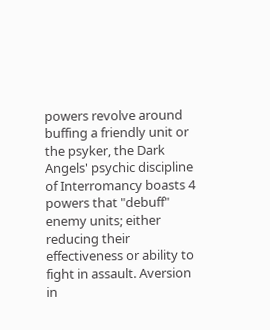powers revolve around buffing a friendly unit or the psyker, the Dark Angels' psychic discipline of Interromancy boasts 4 powers that "debuff" enemy units; either reducing their effectiveness or ability to fight in assault. Aversion in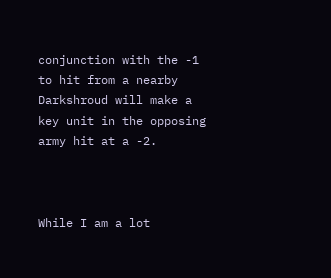conjunction with the -1 to hit from a nearby Darkshroud will make a key unit in the opposing army hit at a -2.



While I am a lot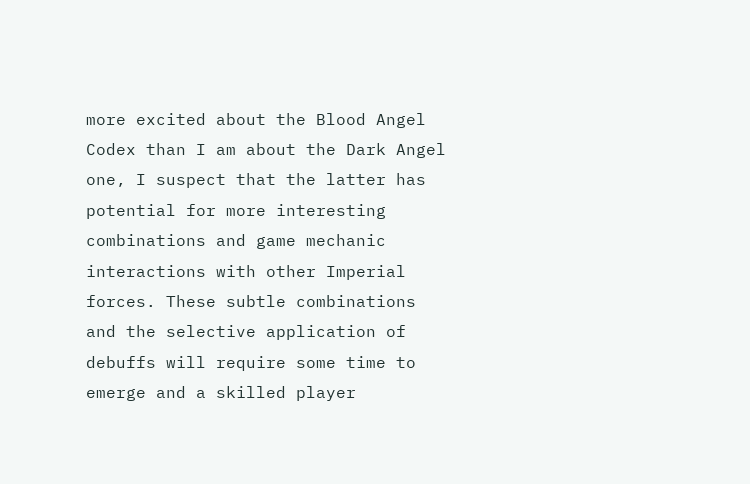more excited about the Blood Angel Codex than I am about the Dark Angel one, I suspect that the latter has potential for more interesting combinations and game mechanic interactions with other Imperial forces. These subtle combinations and the selective application of debuffs will require some time to emerge and a skilled player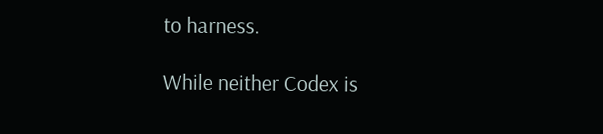to harness.

While neither Codex is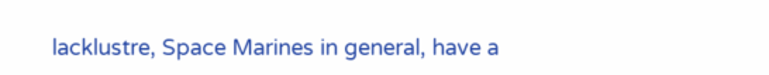lacklustre, Space Marines in general, have a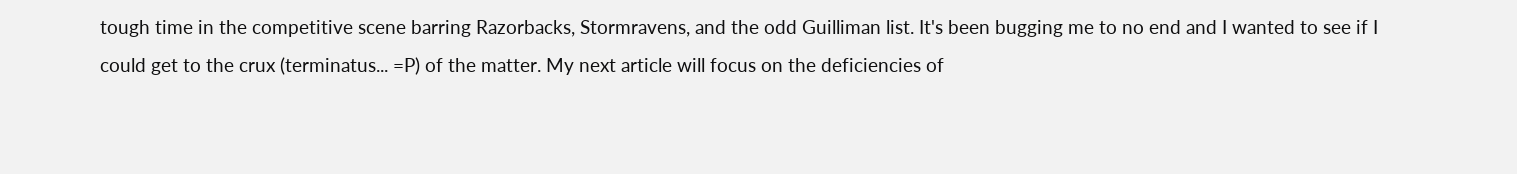tough time in the competitive scene barring Razorbacks, Stormravens, and the odd Guilliman list. It's been bugging me to no end and I wanted to see if I could get to the crux (terminatus... =P) of the matter. My next article will focus on the deficiencies of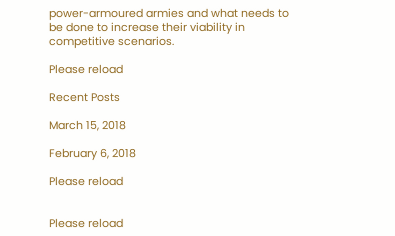power-armoured armies and what needs to be done to increase their viability in competitive scenarios.

Please reload

Recent Posts

March 15, 2018

February 6, 2018

Please reload


Please reload